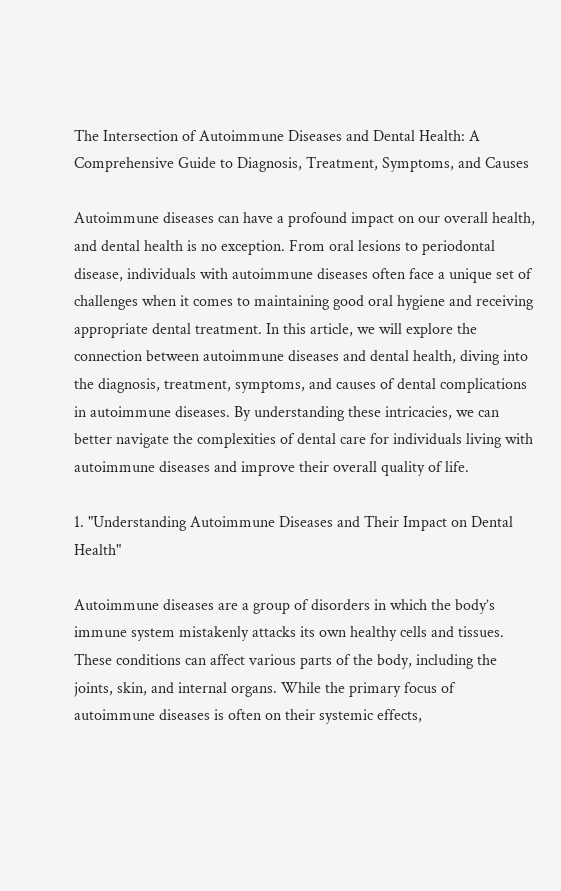The Intersection of Autoimmune Diseases and Dental Health: A Comprehensive Guide to Diagnosis, Treatment, Symptoms, and Causes

Autoimmune diseases can have a profound impact on our overall health, and dental health is no exception. From oral lesions to periodontal disease, individuals with autoimmune diseases often face a unique set of challenges when it comes to maintaining good oral hygiene and receiving appropriate dental treatment. In this article, we will explore the connection between autoimmune diseases and dental health, diving into the diagnosis, treatment, symptoms, and causes of dental complications in autoimmune diseases. By understanding these intricacies, we can better navigate the complexities of dental care for individuals living with autoimmune diseases and improve their overall quality of life.

1. "Understanding Autoimmune Diseases and Their Impact on Dental Health"

Autoimmune diseases are a group of disorders in which the body’s immune system mistakenly attacks its own healthy cells and tissues. These conditions can affect various parts of the body, including the joints, skin, and internal organs. While the primary focus of autoimmune diseases is often on their systemic effects,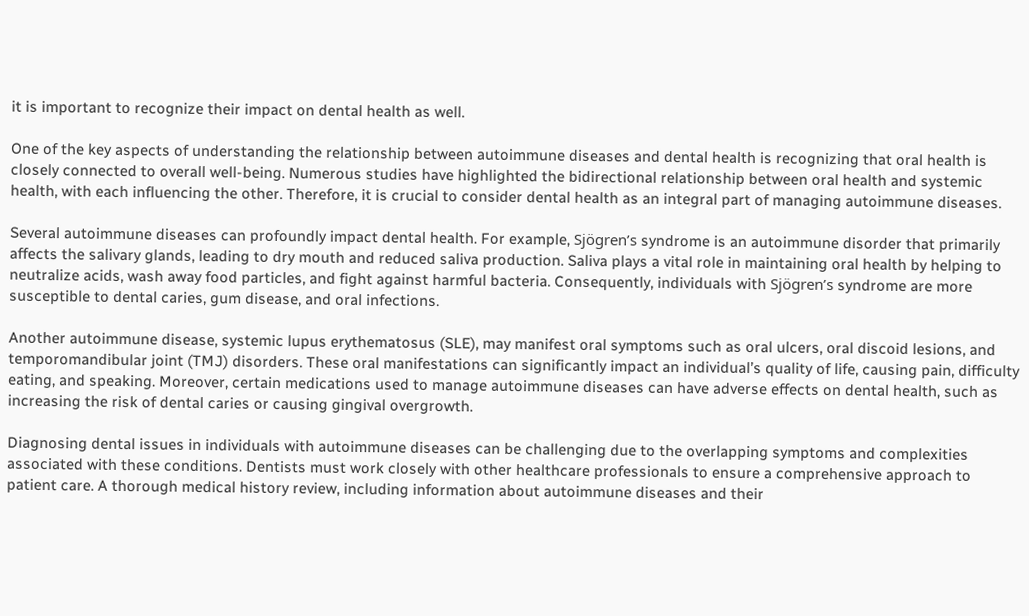it is important to recognize their impact on dental health as well.

One of the key aspects of understanding the relationship between autoimmune diseases and dental health is recognizing that oral health is closely connected to overall well-being. Numerous studies have highlighted the bidirectional relationship between oral health and systemic health, with each influencing the other. Therefore, it is crucial to consider dental health as an integral part of managing autoimmune diseases.

Several autoimmune diseases can profoundly impact dental health. For example, Sjögren’s syndrome is an autoimmune disorder that primarily affects the salivary glands, leading to dry mouth and reduced saliva production. Saliva plays a vital role in maintaining oral health by helping to neutralize acids, wash away food particles, and fight against harmful bacteria. Consequently, individuals with Sjögren’s syndrome are more susceptible to dental caries, gum disease, and oral infections.

Another autoimmune disease, systemic lupus erythematosus (SLE), may manifest oral symptoms such as oral ulcers, oral discoid lesions, and temporomandibular joint (TMJ) disorders. These oral manifestations can significantly impact an individual’s quality of life, causing pain, difficulty eating, and speaking. Moreover, certain medications used to manage autoimmune diseases can have adverse effects on dental health, such as increasing the risk of dental caries or causing gingival overgrowth.

Diagnosing dental issues in individuals with autoimmune diseases can be challenging due to the overlapping symptoms and complexities associated with these conditions. Dentists must work closely with other healthcare professionals to ensure a comprehensive approach to patient care. A thorough medical history review, including information about autoimmune diseases and their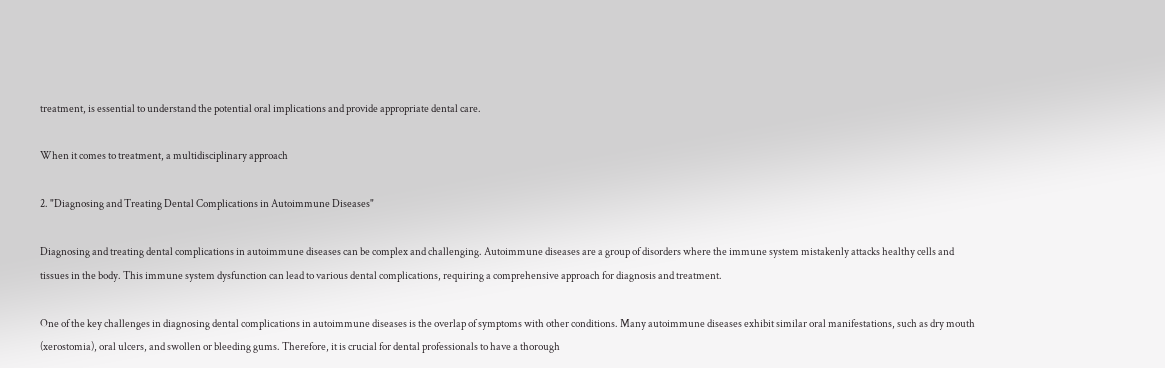treatment, is essential to understand the potential oral implications and provide appropriate dental care.

When it comes to treatment, a multidisciplinary approach

2. "Diagnosing and Treating Dental Complications in Autoimmune Diseases"

Diagnosing and treating dental complications in autoimmune diseases can be complex and challenging. Autoimmune diseases are a group of disorders where the immune system mistakenly attacks healthy cells and tissues in the body. This immune system dysfunction can lead to various dental complications, requiring a comprehensive approach for diagnosis and treatment.

One of the key challenges in diagnosing dental complications in autoimmune diseases is the overlap of symptoms with other conditions. Many autoimmune diseases exhibit similar oral manifestations, such as dry mouth (xerostomia), oral ulcers, and swollen or bleeding gums. Therefore, it is crucial for dental professionals to have a thorough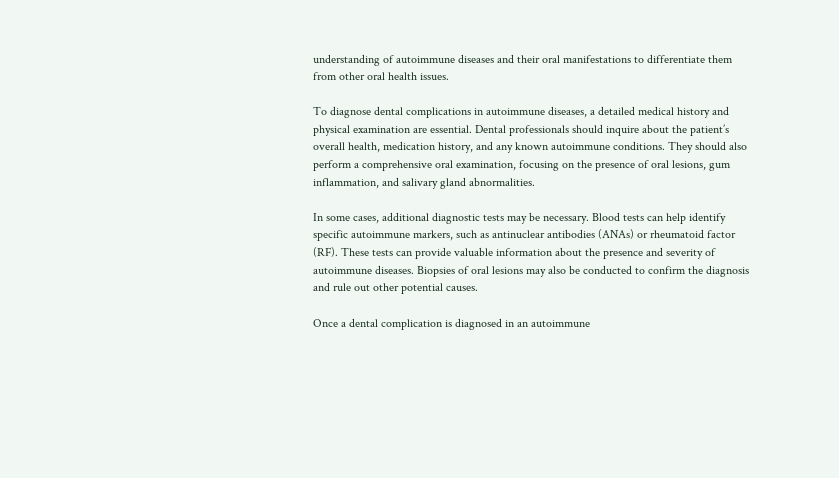understanding of autoimmune diseases and their oral manifestations to differentiate them from other oral health issues.

To diagnose dental complications in autoimmune diseases, a detailed medical history and physical examination are essential. Dental professionals should inquire about the patient’s overall health, medication history, and any known autoimmune conditions. They should also perform a comprehensive oral examination, focusing on the presence of oral lesions, gum inflammation, and salivary gland abnormalities.

In some cases, additional diagnostic tests may be necessary. Blood tests can help identify specific autoimmune markers, such as antinuclear antibodies (ANAs) or rheumatoid factor (RF). These tests can provide valuable information about the presence and severity of autoimmune diseases. Biopsies of oral lesions may also be conducted to confirm the diagnosis and rule out other potential causes.

Once a dental complication is diagnosed in an autoimmune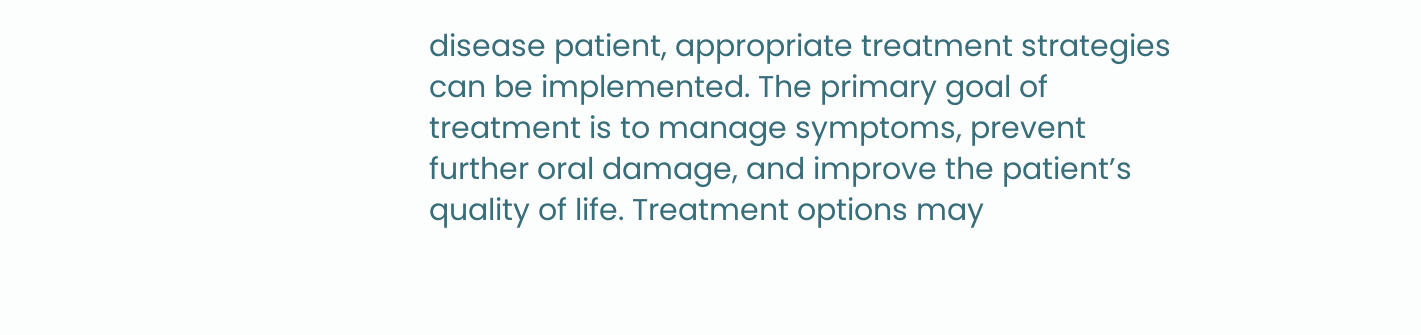disease patient, appropriate treatment strategies can be implemented. The primary goal of treatment is to manage symptoms, prevent further oral damage, and improve the patient’s quality of life. Treatment options may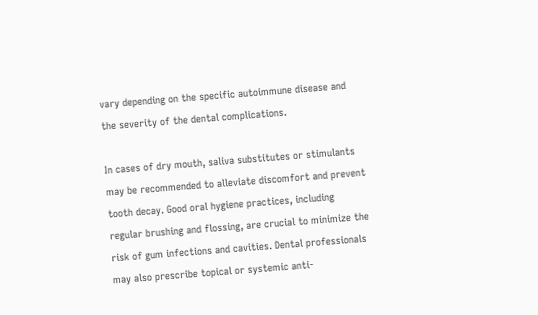vary depending on the specific autoimmune disease and the severity of the dental complications.

In cases of dry mouth, saliva substitutes or stimulants may be recommended to alleviate discomfort and prevent tooth decay. Good oral hygiene practices, including regular brushing and flossing, are crucial to minimize the risk of gum infections and cavities. Dental professionals may also prescribe topical or systemic anti-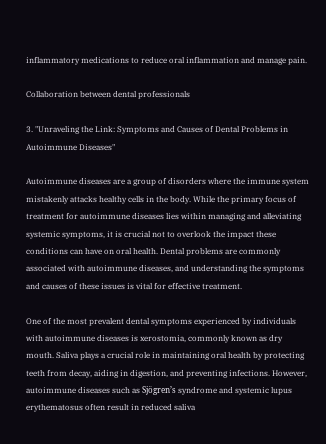inflammatory medications to reduce oral inflammation and manage pain.

Collaboration between dental professionals

3. "Unraveling the Link: Symptoms and Causes of Dental Problems in Autoimmune Diseases"

Autoimmune diseases are a group of disorders where the immune system mistakenly attacks healthy cells in the body. While the primary focus of treatment for autoimmune diseases lies within managing and alleviating systemic symptoms, it is crucial not to overlook the impact these conditions can have on oral health. Dental problems are commonly associated with autoimmune diseases, and understanding the symptoms and causes of these issues is vital for effective treatment.

One of the most prevalent dental symptoms experienced by individuals with autoimmune diseases is xerostomia, commonly known as dry mouth. Saliva plays a crucial role in maintaining oral health by protecting teeth from decay, aiding in digestion, and preventing infections. However, autoimmune diseases such as Sjögren’s syndrome and systemic lupus erythematosus often result in reduced saliva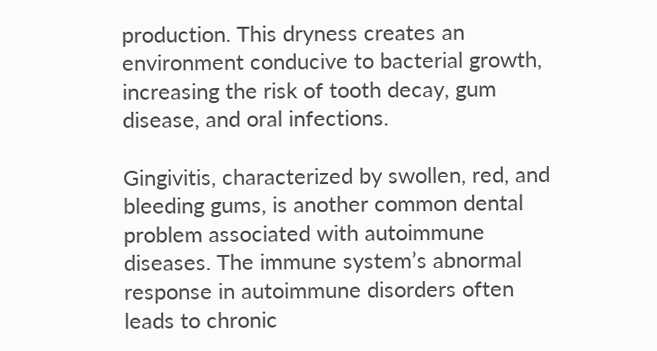production. This dryness creates an environment conducive to bacterial growth, increasing the risk of tooth decay, gum disease, and oral infections.

Gingivitis, characterized by swollen, red, and bleeding gums, is another common dental problem associated with autoimmune diseases. The immune system’s abnormal response in autoimmune disorders often leads to chronic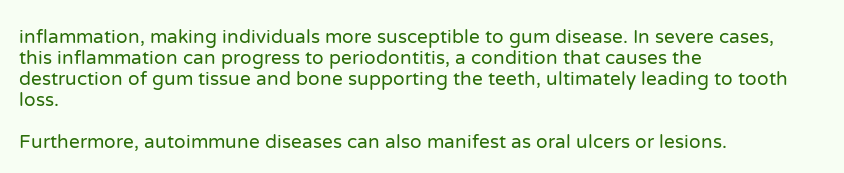inflammation, making individuals more susceptible to gum disease. In severe cases, this inflammation can progress to periodontitis, a condition that causes the destruction of gum tissue and bone supporting the teeth, ultimately leading to tooth loss.

Furthermore, autoimmune diseases can also manifest as oral ulcers or lesions.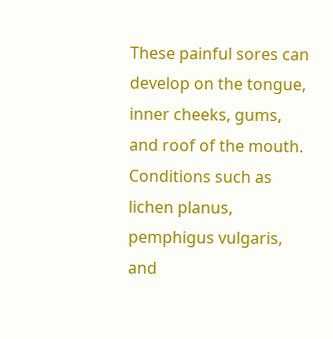These painful sores can develop on the tongue, inner cheeks, gums, and roof of the mouth. Conditions such as lichen planus, pemphigus vulgaris, and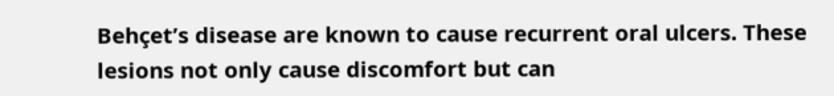Behçet’s disease are known to cause recurrent oral ulcers. These lesions not only cause discomfort but can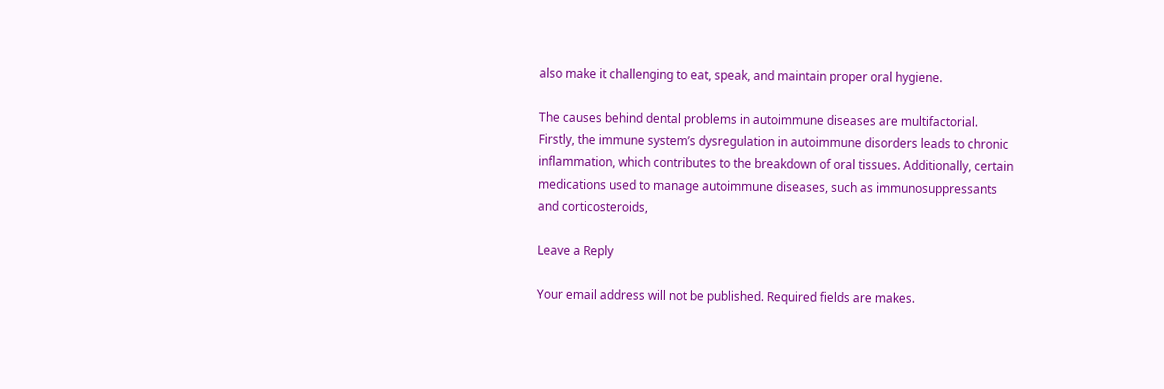also make it challenging to eat, speak, and maintain proper oral hygiene.

The causes behind dental problems in autoimmune diseases are multifactorial. Firstly, the immune system’s dysregulation in autoimmune disorders leads to chronic inflammation, which contributes to the breakdown of oral tissues. Additionally, certain medications used to manage autoimmune diseases, such as immunosuppressants and corticosteroids,

Leave a Reply

Your email address will not be published. Required fields are makes.